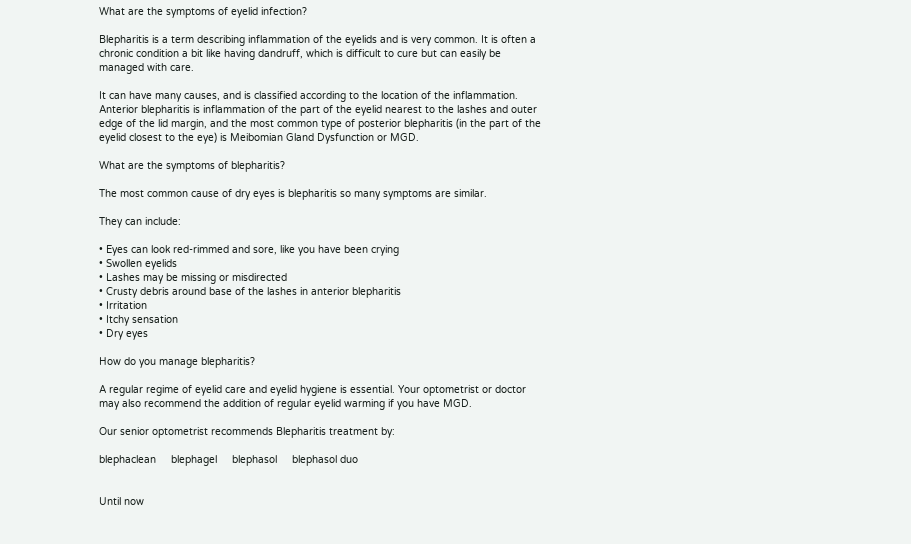What are the symptoms of eyelid infection?

Blepharitis is a term describing inflammation of the eyelids and is very common. It is often a chronic condition a bit like having dandruff, which is difficult to cure but can easily be managed with care.

It can have many causes, and is classified according to the location of the inflammation. Anterior blepharitis is inflammation of the part of the eyelid nearest to the lashes and outer edge of the lid margin, and the most common type of posterior blepharitis (in the part of the eyelid closest to the eye) is Meibomian Gland Dysfunction or MGD.

What are the symptoms of blepharitis?

The most common cause of dry eyes is blepharitis so many symptoms are similar.

They can include:

• Eyes can look red-rimmed and sore, like you have been crying
• Swollen eyelids
• Lashes may be missing or misdirected
• Crusty debris around base of the lashes in anterior blepharitis
• Irritation
• Itchy sensation
• Dry eyes

How do you manage blepharitis?

A regular regime of eyelid care and eyelid hygiene is essential. Your optometrist or doctor may also recommend the addition of regular eyelid warming if you have MGD.

Our senior optometrist recommends Blepharitis treatment by:

blephaclean     blephagel     blephasol     blephasol duo


Until now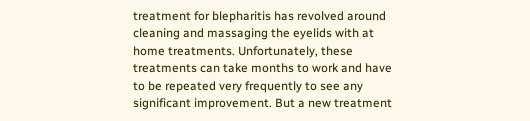treatment for blepharitis has revolved around cleaning and massaging the eyelids with at home treatments. Unfortunately, these treatments can take months to work and have to be repeated very frequently to see any significant improvement. But a new treatment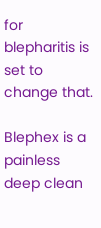for blepharitis is set to change that.

Blephex is a painless deep clean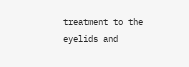treatment to the eyelids and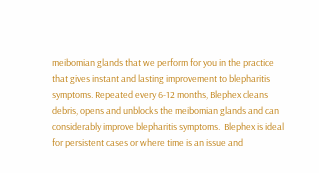meibomian glands that we perform for you in the practice that gives instant and lasting improvement to blepharitis symptoms. Repeated every 6-12 months, Blephex cleans debris, opens and unblocks the meibomian glands and can considerably improve blepharitis symptoms.  Blephex is ideal for persistent cases or where time is an issue and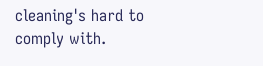cleaning's hard to comply with.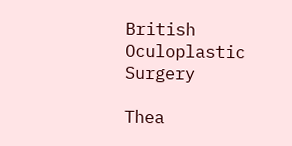British Oculoplastic Surgery

Thea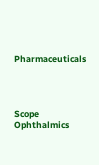Pharmaceuticals




Scope Ophthalmics